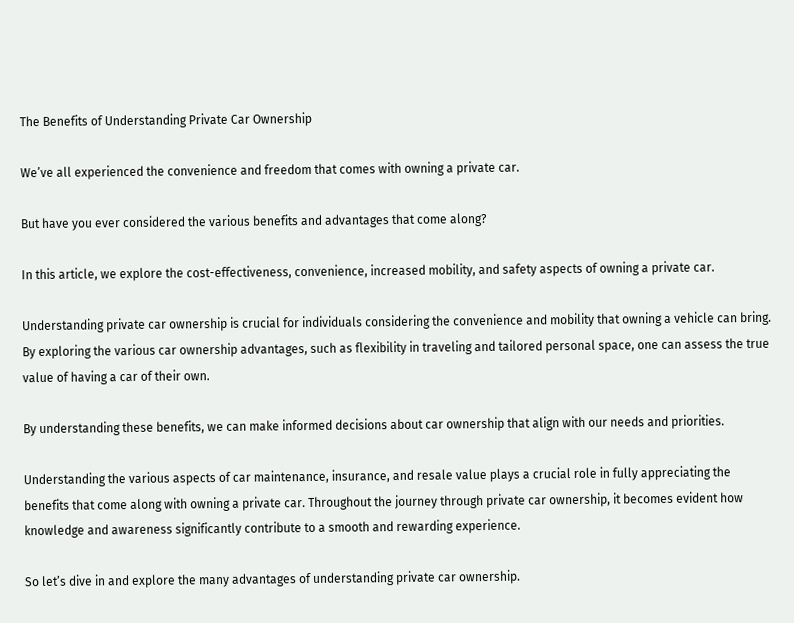The Benefits of Understanding Private Car Ownership

We’ve all experienced the convenience and freedom that comes with owning a private car.

But have you ever considered the various benefits and advantages that come along?

In this article, we explore the cost-effectiveness, convenience, increased mobility, and safety aspects of owning a private car.

Understanding private car ownership is crucial for individuals considering the convenience and mobility that owning a vehicle can bring. By exploring the various car ownership advantages, such as flexibility in traveling and tailored personal space, one can assess the true value of having a car of their own.

By understanding these benefits, we can make informed decisions about car ownership that align with our needs and priorities.

Understanding the various aspects of car maintenance, insurance, and resale value plays a crucial role in fully appreciating the benefits that come along with owning a private car. Throughout the journey through private car ownership, it becomes evident how knowledge and awareness significantly contribute to a smooth and rewarding experience.

So let’s dive in and explore the many advantages of understanding private car ownership.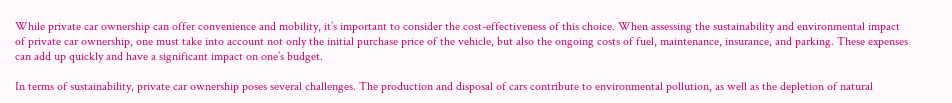While private car ownership can offer convenience and mobility, it’s important to consider the cost-effectiveness of this choice. When assessing the sustainability and environmental impact of private car ownership, one must take into account not only the initial purchase price of the vehicle, but also the ongoing costs of fuel, maintenance, insurance, and parking. These expenses can add up quickly and have a significant impact on one’s budget.

In terms of sustainability, private car ownership poses several challenges. The production and disposal of cars contribute to environmental pollution, as well as the depletion of natural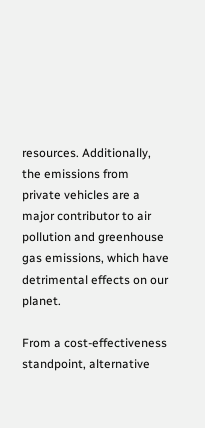resources. Additionally, the emissions from private vehicles are a major contributor to air pollution and greenhouse gas emissions, which have detrimental effects on our planet.

From a cost-effectiveness standpoint, alternative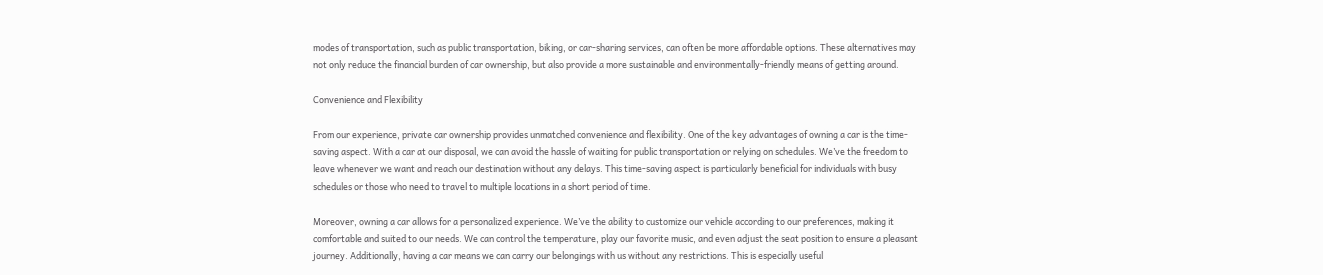modes of transportation, such as public transportation, biking, or car-sharing services, can often be more affordable options. These alternatives may not only reduce the financial burden of car ownership, but also provide a more sustainable and environmentally-friendly means of getting around.

Convenience and Flexibility

From our experience, private car ownership provides unmatched convenience and flexibility. One of the key advantages of owning a car is the time-saving aspect. With a car at our disposal, we can avoid the hassle of waiting for public transportation or relying on schedules. We’ve the freedom to leave whenever we want and reach our destination without any delays. This time-saving aspect is particularly beneficial for individuals with busy schedules or those who need to travel to multiple locations in a short period of time.

Moreover, owning a car allows for a personalized experience. We’ve the ability to customize our vehicle according to our preferences, making it comfortable and suited to our needs. We can control the temperature, play our favorite music, and even adjust the seat position to ensure a pleasant journey. Additionally, having a car means we can carry our belongings with us without any restrictions. This is especially useful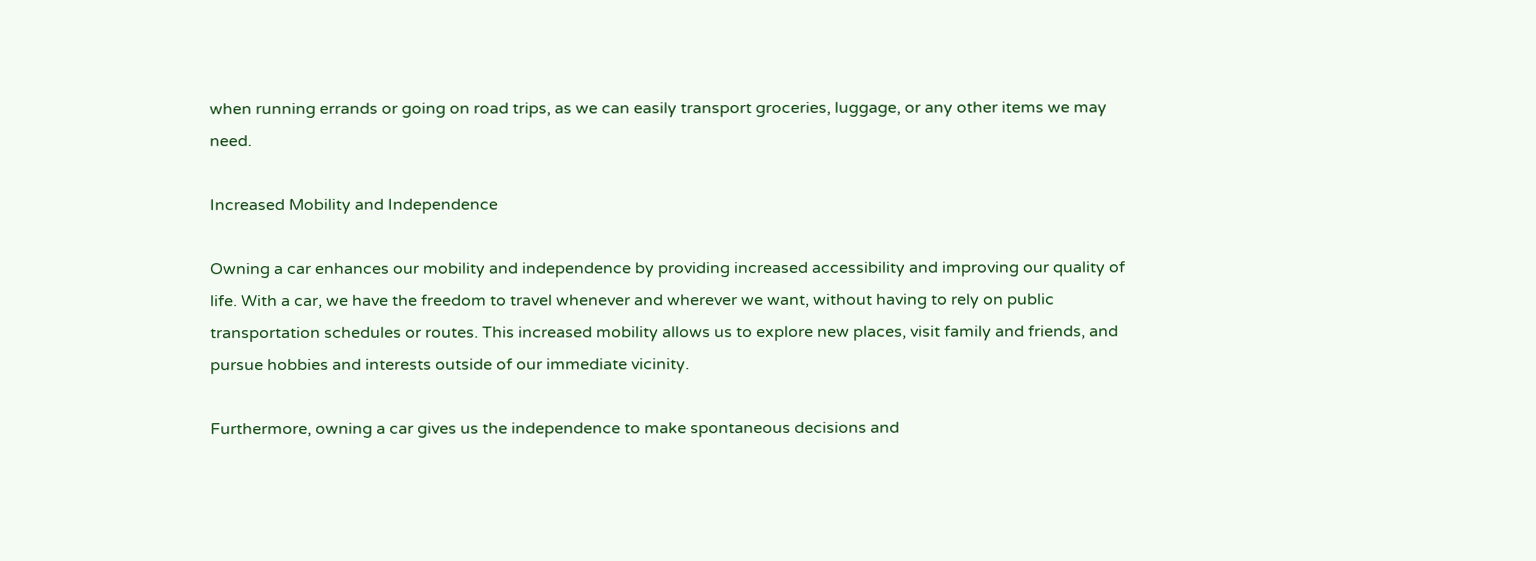when running errands or going on road trips, as we can easily transport groceries, luggage, or any other items we may need.

Increased Mobility and Independence

Owning a car enhances our mobility and independence by providing increased accessibility and improving our quality of life. With a car, we have the freedom to travel whenever and wherever we want, without having to rely on public transportation schedules or routes. This increased mobility allows us to explore new places, visit family and friends, and pursue hobbies and interests outside of our immediate vicinity.

Furthermore, owning a car gives us the independence to make spontaneous decisions and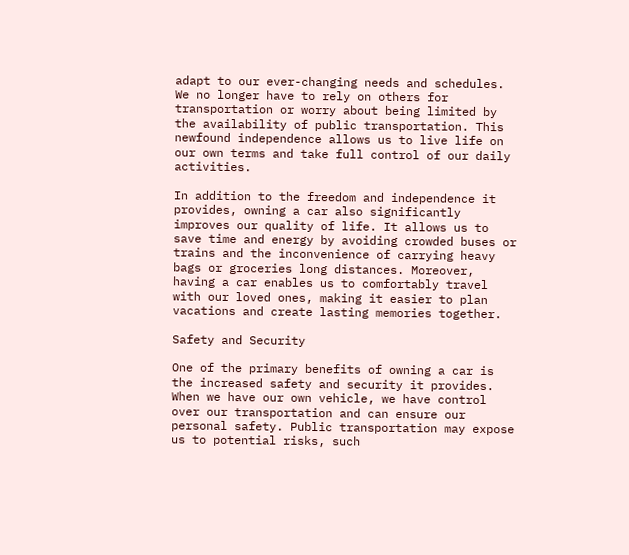adapt to our ever-changing needs and schedules. We no longer have to rely on others for transportation or worry about being limited by the availability of public transportation. This newfound independence allows us to live life on our own terms and take full control of our daily activities.

In addition to the freedom and independence it provides, owning a car also significantly improves our quality of life. It allows us to save time and energy by avoiding crowded buses or trains and the inconvenience of carrying heavy bags or groceries long distances. Moreover, having a car enables us to comfortably travel with our loved ones, making it easier to plan vacations and create lasting memories together.

Safety and Security

One of the primary benefits of owning a car is the increased safety and security it provides. When we have our own vehicle, we have control over our transportation and can ensure our personal safety. Public transportation may expose us to potential risks, such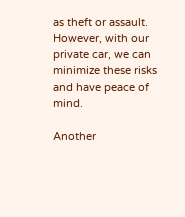as theft or assault. However, with our private car, we can minimize these risks and have peace of mind.

Another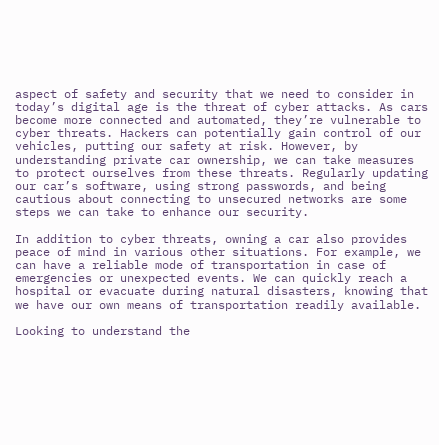aspect of safety and security that we need to consider in today’s digital age is the threat of cyber attacks. As cars become more connected and automated, they’re vulnerable to cyber threats. Hackers can potentially gain control of our vehicles, putting our safety at risk. However, by understanding private car ownership, we can take measures to protect ourselves from these threats. Regularly updating our car’s software, using strong passwords, and being cautious about connecting to unsecured networks are some steps we can take to enhance our security.

In addition to cyber threats, owning a car also provides peace of mind in various other situations. For example, we can have a reliable mode of transportation in case of emergencies or unexpected events. We can quickly reach a hospital or evacuate during natural disasters, knowing that we have our own means of transportation readily available.

Looking to understand the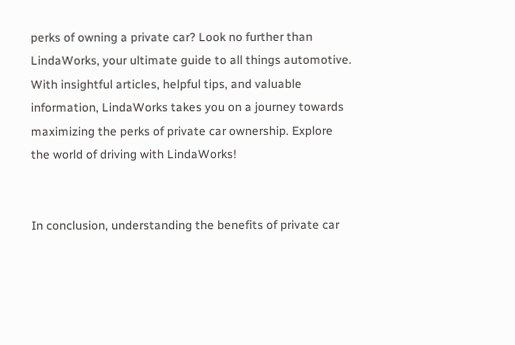perks of owning a private car? Look no further than LindaWorks, your ultimate guide to all things automotive. With insightful articles, helpful tips, and valuable information, LindaWorks takes you on a journey towards maximizing the perks of private car ownership. Explore the world of driving with LindaWorks!


In conclusion, understanding the benefits of private car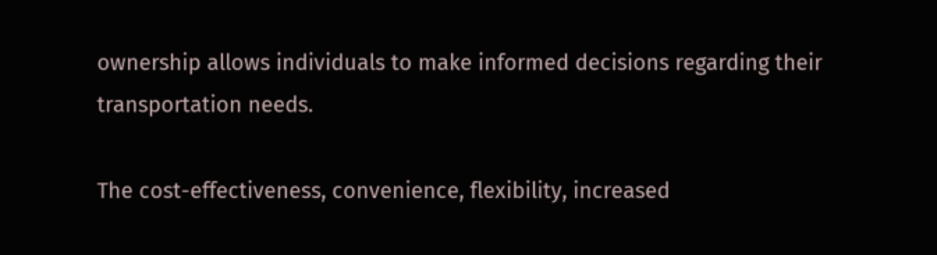ownership allows individuals to make informed decisions regarding their transportation needs.

The cost-effectiveness, convenience, flexibility, increased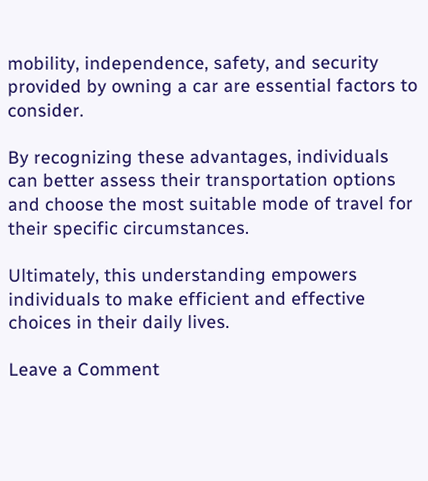mobility, independence, safety, and security provided by owning a car are essential factors to consider.

By recognizing these advantages, individuals can better assess their transportation options and choose the most suitable mode of travel for their specific circumstances.

Ultimately, this understanding empowers individuals to make efficient and effective choices in their daily lives.

Leave a Comment